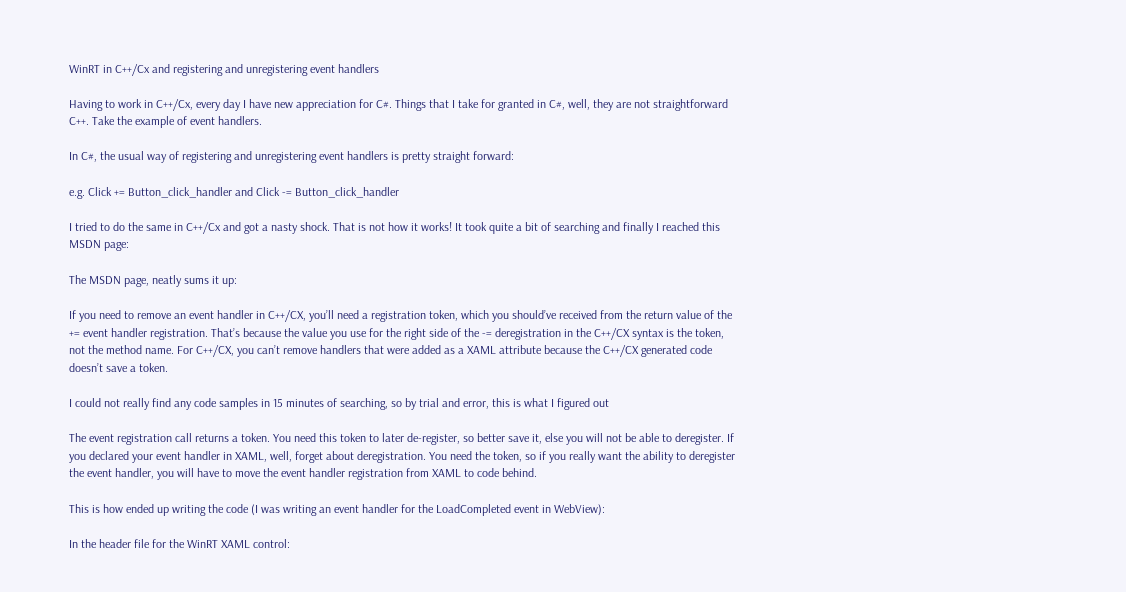WinRT in C++/Cx and registering and unregistering event handlers

Having to work in C++/Cx, every day I have new appreciation for C#. Things that I take for granted in C#, well, they are not straightforward C++. Take the example of event handlers.

In C#, the usual way of registering and unregistering event handlers is pretty straight forward:

e.g. Click += Button_click_handler and Click -= Button_click_handler

I tried to do the same in C++/Cx and got a nasty shock. That is not how it works! It took quite a bit of searching and finally I reached this MSDN page:

The MSDN page, neatly sums it up:

If you need to remove an event handler in C++/CX, you’ll need a registration token, which you should’ve received from the return value of the += event handler registration. That’s because the value you use for the right side of the -= deregistration in the C++/CX syntax is the token, not the method name. For C++/CX, you can’t remove handlers that were added as a XAML attribute because the C++/CX generated code doesn’t save a token.

I could not really find any code samples in 15 minutes of searching, so by trial and error, this is what I figured out

The event registration call returns a token. You need this token to later de-register, so better save it, else you will not be able to deregister. If you declared your event handler in XAML, well, forget about deregistration. You need the token, so if you really want the ability to deregister the event handler, you will have to move the event handler registration from XAML to code behind.

This is how ended up writing the code (I was writing an event handler for the LoadCompleted event in WebView):

In the header file for the WinRT XAML control: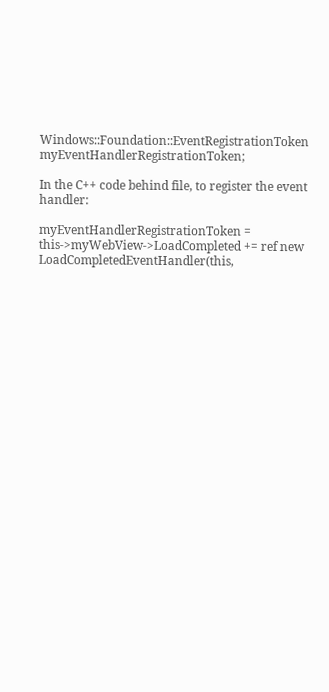Windows::Foundation::EventRegistrationToken myEventHandlerRegistrationToken;

In the C++ code behind file, to register the event handler:

myEventHandlerRegistrationToken = this->myWebView->LoadCompleted += ref new LoadCompletedEventHandler(this,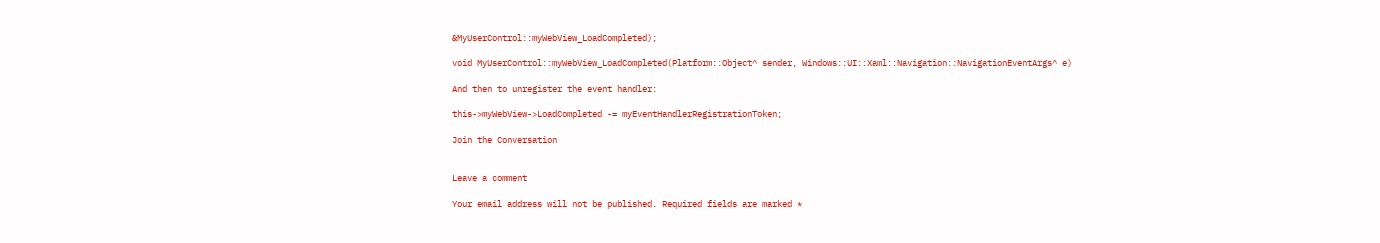&MyUserControl::myWebView_LoadCompleted);

void MyUserControl::myWebView_LoadCompleted(Platform::Object^ sender, Windows::UI::Xaml::Navigation::NavigationEventArgs^ e)

And then to unregister the event handler:

this->myWebView->LoadCompleted -= myEventHandlerRegistrationToken;

Join the Conversation


Leave a comment

Your email address will not be published. Required fields are marked *